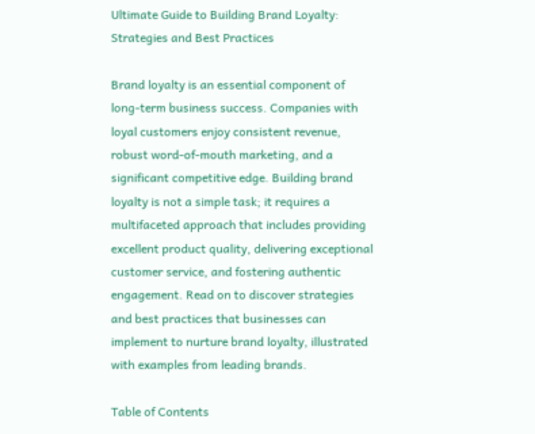Ultimate Guide to Building Brand Loyalty: Strategies and Best Practices

Brand loyalty is an essential component of long-term business success. Companies with loyal customers enjoy consistent revenue, robust word-of-mouth marketing, and a significant competitive edge. Building brand loyalty is not a simple task; it requires a multifaceted approach that includes providing excellent product quality, delivering exceptional customer service, and fostering authentic engagement. Read on to discover strategies and best practices that businesses can implement to nurture brand loyalty, illustrated with examples from leading brands.

Table of Contents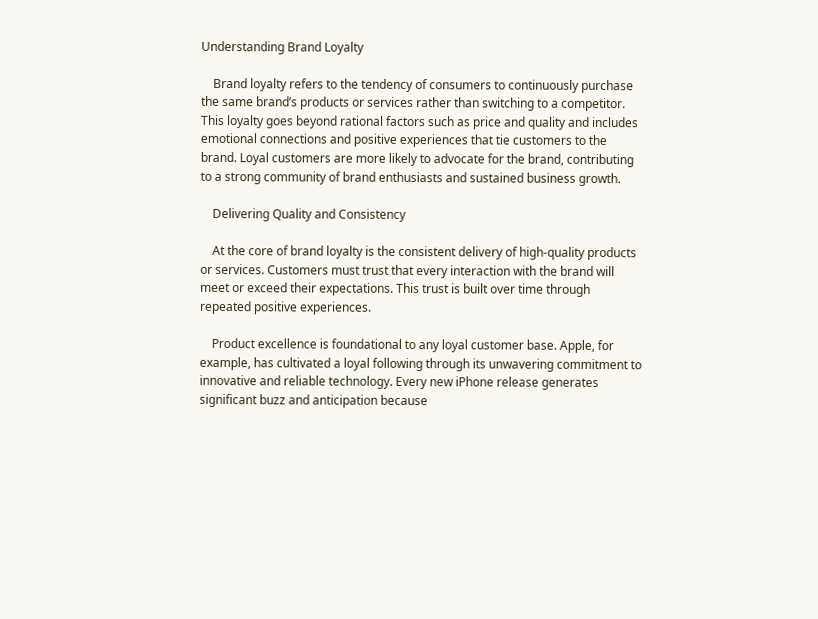Understanding Brand Loyalty

    Brand loyalty refers to the tendency of consumers to continuously purchase the same brand’s products or services rather than switching to a competitor. This loyalty goes beyond rational factors such as price and quality and includes emotional connections and positive experiences that tie customers to the brand. Loyal customers are more likely to advocate for the brand, contributing to a strong community of brand enthusiasts and sustained business growth.

    Delivering Quality and Consistency

    At the core of brand loyalty is the consistent delivery of high-quality products or services. Customers must trust that every interaction with the brand will meet or exceed their expectations. This trust is built over time through repeated positive experiences.

    Product excellence is foundational to any loyal customer base. Apple, for example, has cultivated a loyal following through its unwavering commitment to innovative and reliable technology. Every new iPhone release generates significant buzz and anticipation because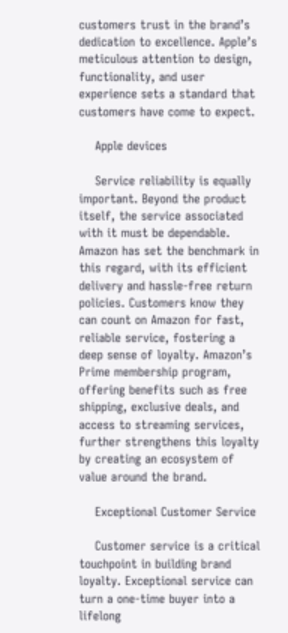customers trust in the brand’s dedication to excellence. Apple’s meticulous attention to design, functionality, and user experience sets a standard that customers have come to expect.

    Apple devices

    Service reliability is equally important. Beyond the product itself, the service associated with it must be dependable. Amazon has set the benchmark in this regard, with its efficient delivery and hassle-free return policies. Customers know they can count on Amazon for fast, reliable service, fostering a deep sense of loyalty. Amazon’s Prime membership program, offering benefits such as free shipping, exclusive deals, and access to streaming services, further strengthens this loyalty by creating an ecosystem of value around the brand.

    Exceptional Customer Service

    Customer service is a critical touchpoint in building brand loyalty. Exceptional service can turn a one-time buyer into a lifelong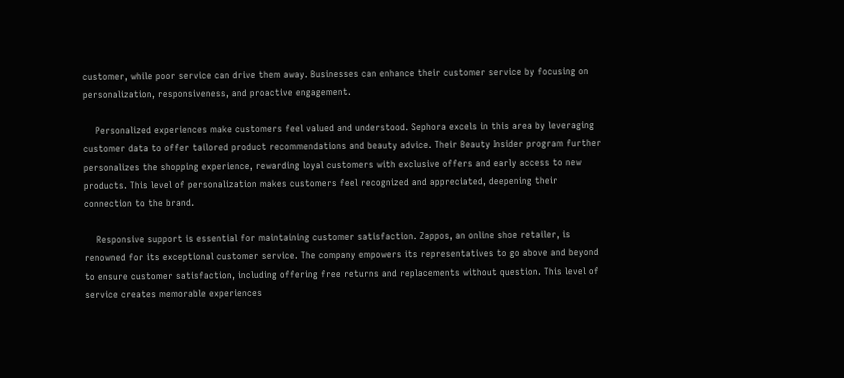customer, while poor service can drive them away. Businesses can enhance their customer service by focusing on personalization, responsiveness, and proactive engagement.

    Personalized experiences make customers feel valued and understood. Sephora excels in this area by leveraging customer data to offer tailored product recommendations and beauty advice. Their Beauty Insider program further personalizes the shopping experience, rewarding loyal customers with exclusive offers and early access to new products. This level of personalization makes customers feel recognized and appreciated, deepening their connection to the brand.

    Responsive support is essential for maintaining customer satisfaction. Zappos, an online shoe retailer, is renowned for its exceptional customer service. The company empowers its representatives to go above and beyond to ensure customer satisfaction, including offering free returns and replacements without question. This level of service creates memorable experiences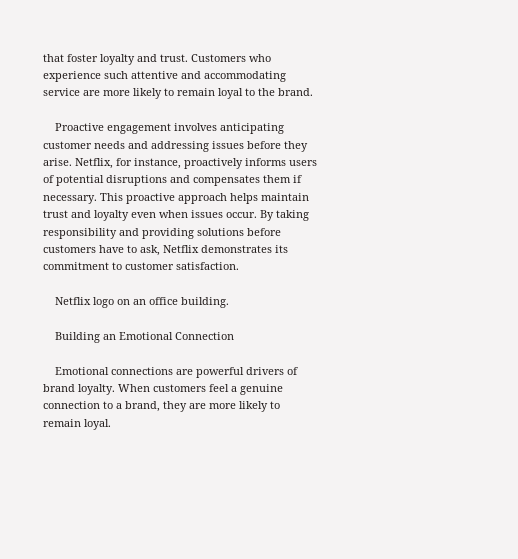that foster loyalty and trust. Customers who experience such attentive and accommodating service are more likely to remain loyal to the brand.

    Proactive engagement involves anticipating customer needs and addressing issues before they arise. Netflix, for instance, proactively informs users of potential disruptions and compensates them if necessary. This proactive approach helps maintain trust and loyalty even when issues occur. By taking responsibility and providing solutions before customers have to ask, Netflix demonstrates its commitment to customer satisfaction.

    Netflix logo on an office building.

    Building an Emotional Connection

    Emotional connections are powerful drivers of brand loyalty. When customers feel a genuine connection to a brand, they are more likely to remain loyal.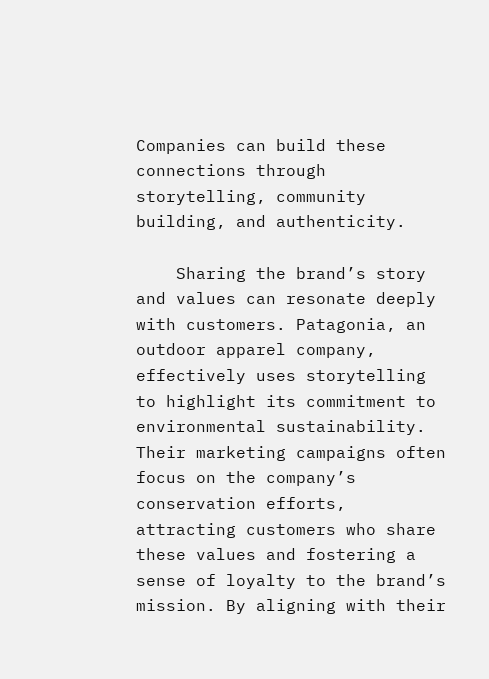Companies can build these connections through storytelling, community building, and authenticity.

    Sharing the brand’s story and values can resonate deeply with customers. Patagonia, an outdoor apparel company, effectively uses storytelling to highlight its commitment to environmental sustainability. Their marketing campaigns often focus on the company’s conservation efforts, attracting customers who share these values and fostering a sense of loyalty to the brand’s mission. By aligning with their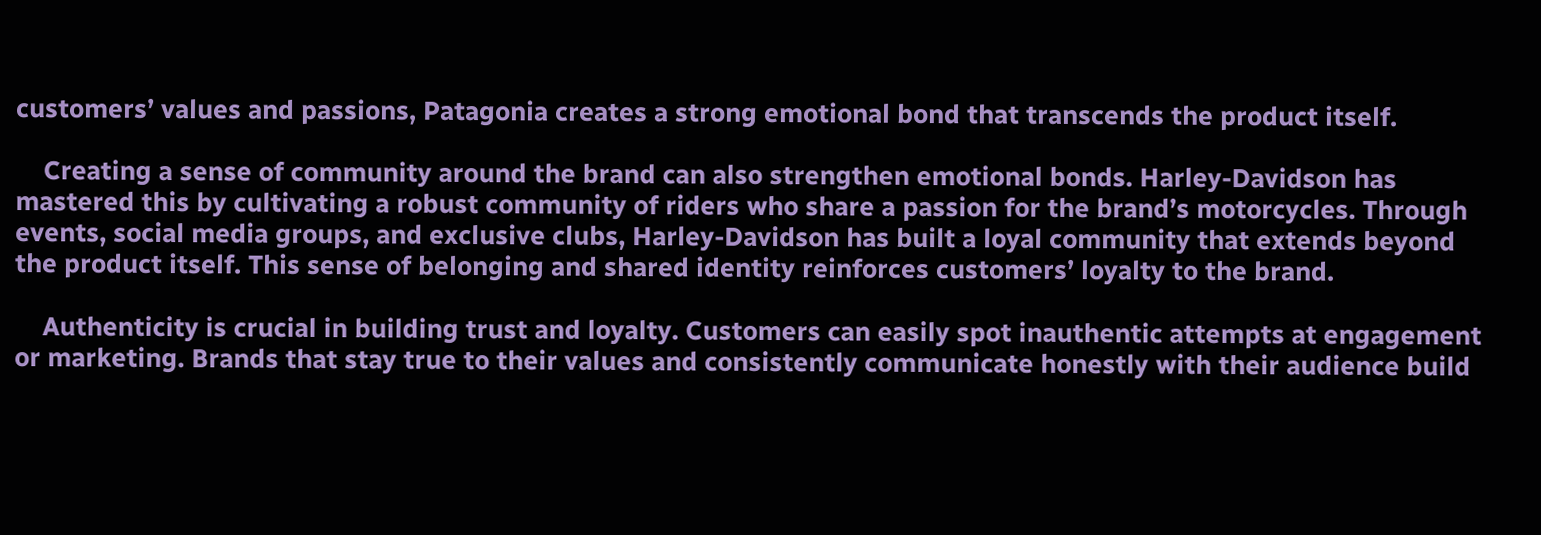customers’ values and passions, Patagonia creates a strong emotional bond that transcends the product itself.

    Creating a sense of community around the brand can also strengthen emotional bonds. Harley-Davidson has mastered this by cultivating a robust community of riders who share a passion for the brand’s motorcycles. Through events, social media groups, and exclusive clubs, Harley-Davidson has built a loyal community that extends beyond the product itself. This sense of belonging and shared identity reinforces customers’ loyalty to the brand.

    Authenticity is crucial in building trust and loyalty. Customers can easily spot inauthentic attempts at engagement or marketing. Brands that stay true to their values and consistently communicate honestly with their audience build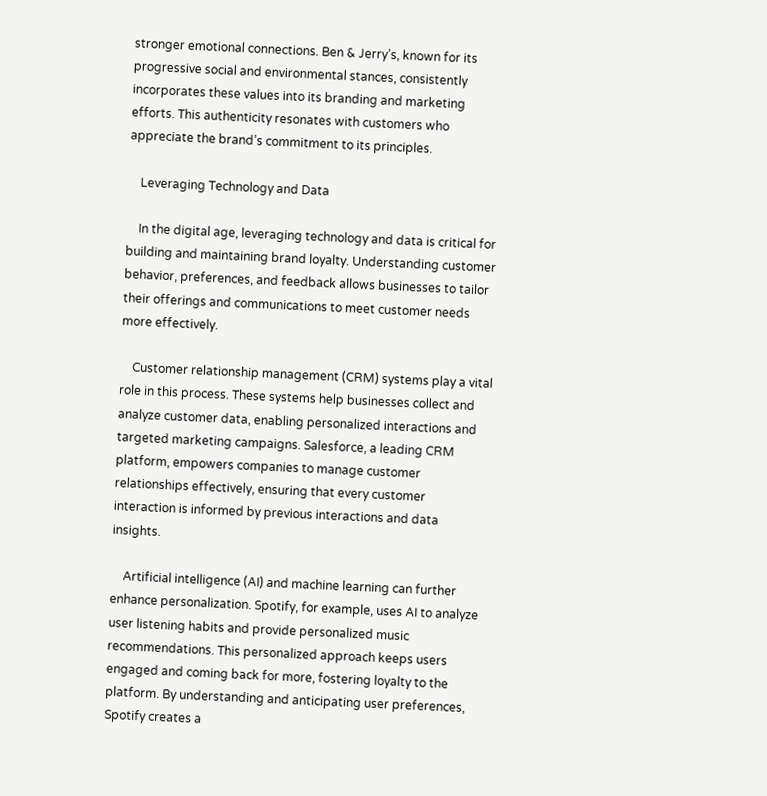stronger emotional connections. Ben & Jerry’s, known for its progressive social and environmental stances, consistently incorporates these values into its branding and marketing efforts. This authenticity resonates with customers who appreciate the brand’s commitment to its principles.

    Leveraging Technology and Data

    In the digital age, leveraging technology and data is critical for building and maintaining brand loyalty. Understanding customer behavior, preferences, and feedback allows businesses to tailor their offerings and communications to meet customer needs more effectively.

    Customer relationship management (CRM) systems play a vital role in this process. These systems help businesses collect and analyze customer data, enabling personalized interactions and targeted marketing campaigns. Salesforce, a leading CRM platform, empowers companies to manage customer relationships effectively, ensuring that every customer interaction is informed by previous interactions and data insights.

    Artificial intelligence (AI) and machine learning can further enhance personalization. Spotify, for example, uses AI to analyze user listening habits and provide personalized music recommendations. This personalized approach keeps users engaged and coming back for more, fostering loyalty to the platform. By understanding and anticipating user preferences, Spotify creates a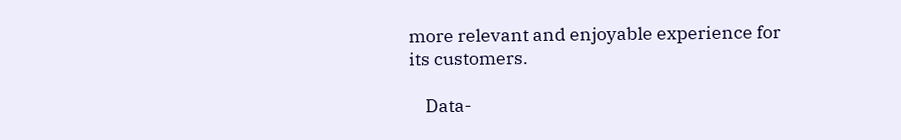more relevant and enjoyable experience for its customers.

    Data-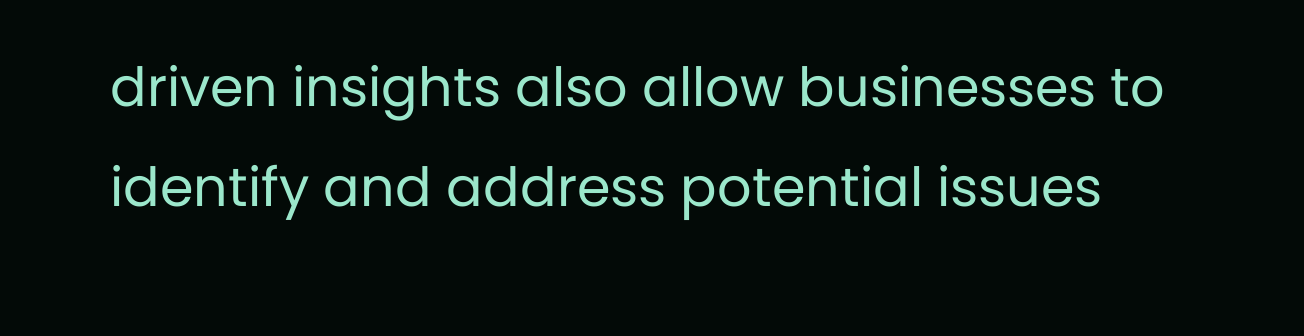driven insights also allow businesses to identify and address potential issues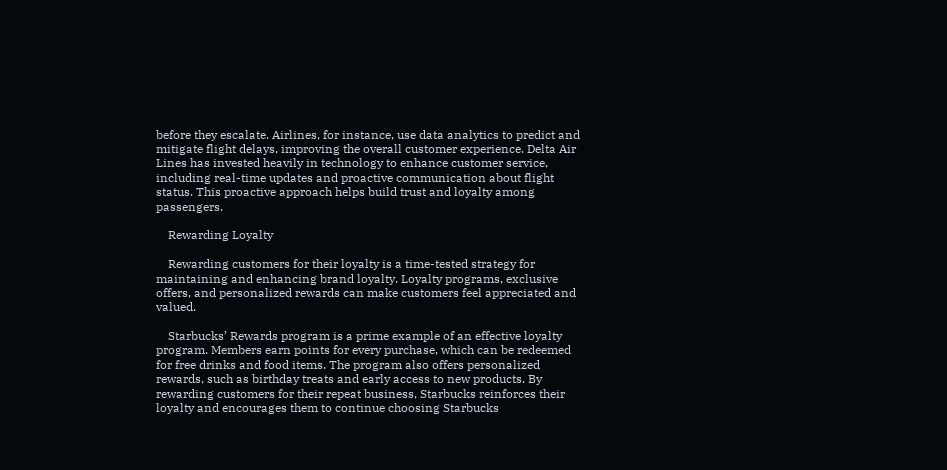before they escalate. Airlines, for instance, use data analytics to predict and mitigate flight delays, improving the overall customer experience. Delta Air Lines has invested heavily in technology to enhance customer service, including real-time updates and proactive communication about flight status. This proactive approach helps build trust and loyalty among passengers.

    Rewarding Loyalty

    Rewarding customers for their loyalty is a time-tested strategy for maintaining and enhancing brand loyalty. Loyalty programs, exclusive offers, and personalized rewards can make customers feel appreciated and valued.

    Starbucks’ Rewards program is a prime example of an effective loyalty program. Members earn points for every purchase, which can be redeemed for free drinks and food items. The program also offers personalized rewards, such as birthday treats and early access to new products. By rewarding customers for their repeat business, Starbucks reinforces their loyalty and encourages them to continue choosing Starbucks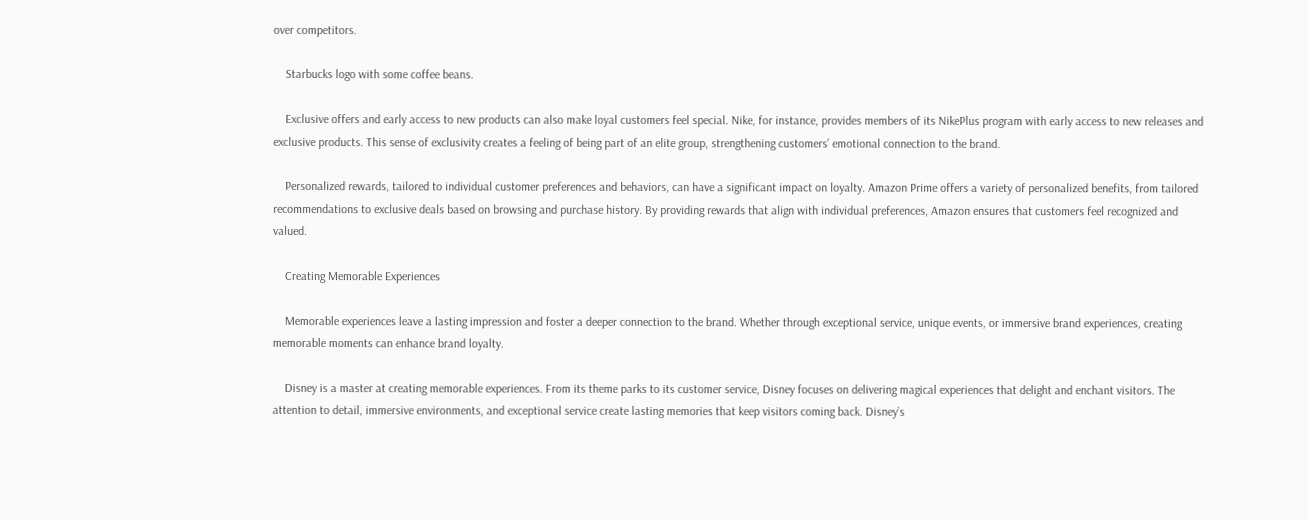over competitors.

    Starbucks logo with some coffee beans.

    Exclusive offers and early access to new products can also make loyal customers feel special. Nike, for instance, provides members of its NikePlus program with early access to new releases and exclusive products. This sense of exclusivity creates a feeling of being part of an elite group, strengthening customers’ emotional connection to the brand.

    Personalized rewards, tailored to individual customer preferences and behaviors, can have a significant impact on loyalty. Amazon Prime offers a variety of personalized benefits, from tailored recommendations to exclusive deals based on browsing and purchase history. By providing rewards that align with individual preferences, Amazon ensures that customers feel recognized and valued.

    Creating Memorable Experiences

    Memorable experiences leave a lasting impression and foster a deeper connection to the brand. Whether through exceptional service, unique events, or immersive brand experiences, creating memorable moments can enhance brand loyalty.

    Disney is a master at creating memorable experiences. From its theme parks to its customer service, Disney focuses on delivering magical experiences that delight and enchant visitors. The attention to detail, immersive environments, and exceptional service create lasting memories that keep visitors coming back. Disney’s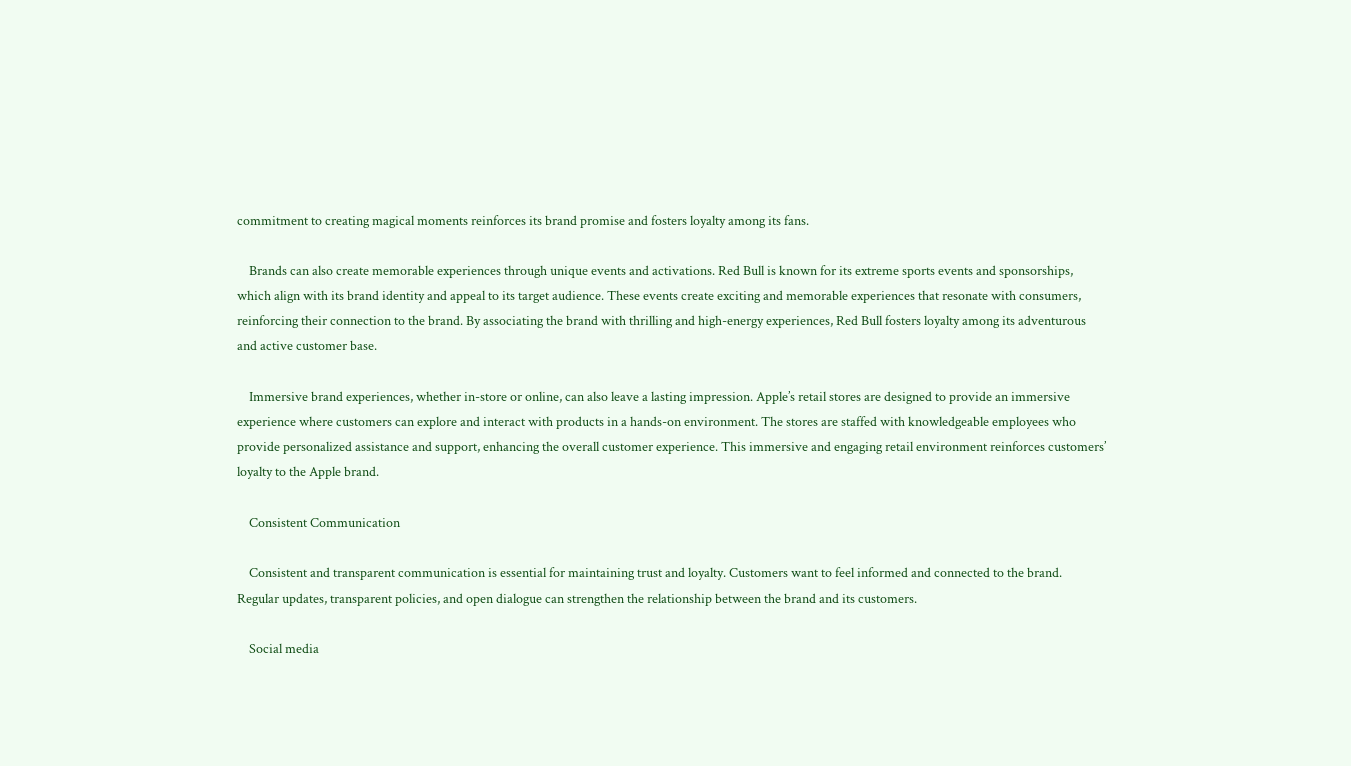commitment to creating magical moments reinforces its brand promise and fosters loyalty among its fans.

    Brands can also create memorable experiences through unique events and activations. Red Bull is known for its extreme sports events and sponsorships, which align with its brand identity and appeal to its target audience. These events create exciting and memorable experiences that resonate with consumers, reinforcing their connection to the brand. By associating the brand with thrilling and high-energy experiences, Red Bull fosters loyalty among its adventurous and active customer base.

    Immersive brand experiences, whether in-store or online, can also leave a lasting impression. Apple’s retail stores are designed to provide an immersive experience where customers can explore and interact with products in a hands-on environment. The stores are staffed with knowledgeable employees who provide personalized assistance and support, enhancing the overall customer experience. This immersive and engaging retail environment reinforces customers’ loyalty to the Apple brand.

    Consistent Communication

    Consistent and transparent communication is essential for maintaining trust and loyalty. Customers want to feel informed and connected to the brand. Regular updates, transparent policies, and open dialogue can strengthen the relationship between the brand and its customers.

    Social media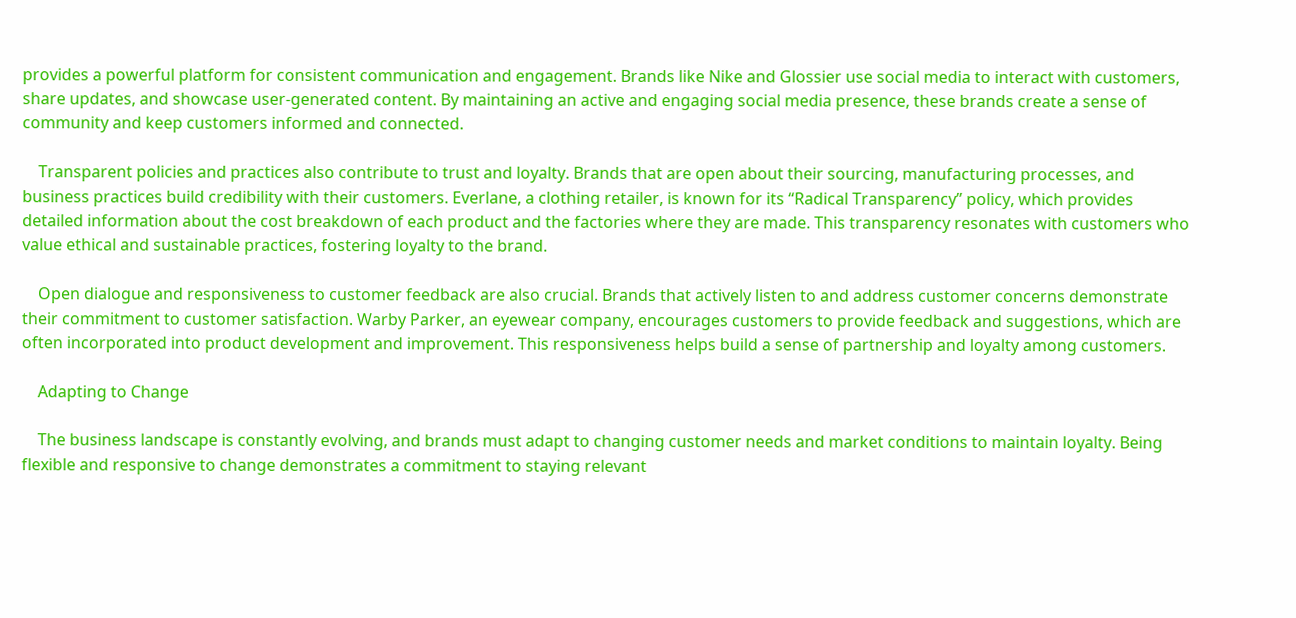provides a powerful platform for consistent communication and engagement. Brands like Nike and Glossier use social media to interact with customers, share updates, and showcase user-generated content. By maintaining an active and engaging social media presence, these brands create a sense of community and keep customers informed and connected.

    Transparent policies and practices also contribute to trust and loyalty. Brands that are open about their sourcing, manufacturing processes, and business practices build credibility with their customers. Everlane, a clothing retailer, is known for its “Radical Transparency” policy, which provides detailed information about the cost breakdown of each product and the factories where they are made. This transparency resonates with customers who value ethical and sustainable practices, fostering loyalty to the brand.

    Open dialogue and responsiveness to customer feedback are also crucial. Brands that actively listen to and address customer concerns demonstrate their commitment to customer satisfaction. Warby Parker, an eyewear company, encourages customers to provide feedback and suggestions, which are often incorporated into product development and improvement. This responsiveness helps build a sense of partnership and loyalty among customers.

    Adapting to Change

    The business landscape is constantly evolving, and brands must adapt to changing customer needs and market conditions to maintain loyalty. Being flexible and responsive to change demonstrates a commitment to staying relevant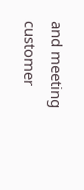and meeting customer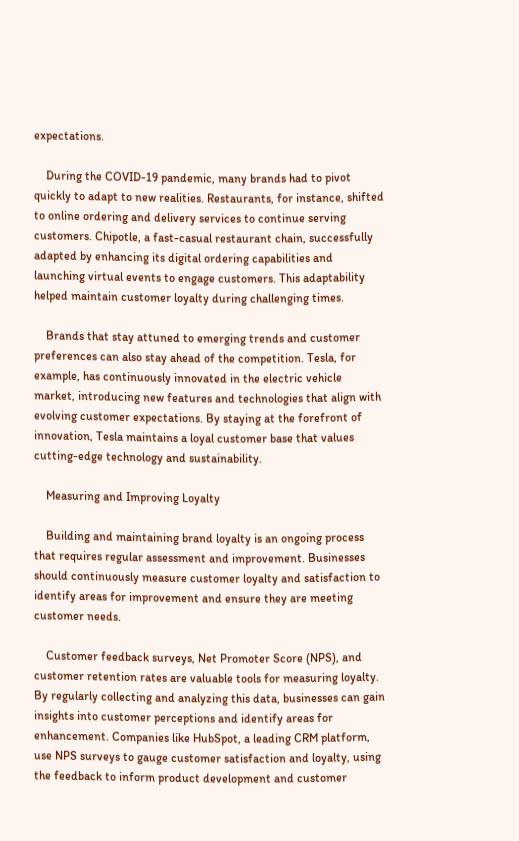expectations.

    During the COVID-19 pandemic, many brands had to pivot quickly to adapt to new realities. Restaurants, for instance, shifted to online ordering and delivery services to continue serving customers. Chipotle, a fast-casual restaurant chain, successfully adapted by enhancing its digital ordering capabilities and launching virtual events to engage customers. This adaptability helped maintain customer loyalty during challenging times.

    Brands that stay attuned to emerging trends and customer preferences can also stay ahead of the competition. Tesla, for example, has continuously innovated in the electric vehicle market, introducing new features and technologies that align with evolving customer expectations. By staying at the forefront of innovation, Tesla maintains a loyal customer base that values cutting-edge technology and sustainability.

    Measuring and Improving Loyalty

    Building and maintaining brand loyalty is an ongoing process that requires regular assessment and improvement. Businesses should continuously measure customer loyalty and satisfaction to identify areas for improvement and ensure they are meeting customer needs.

    Customer feedback surveys, Net Promoter Score (NPS), and customer retention rates are valuable tools for measuring loyalty. By regularly collecting and analyzing this data, businesses can gain insights into customer perceptions and identify areas for enhancement. Companies like HubSpot, a leading CRM platform, use NPS surveys to gauge customer satisfaction and loyalty, using the feedback to inform product development and customer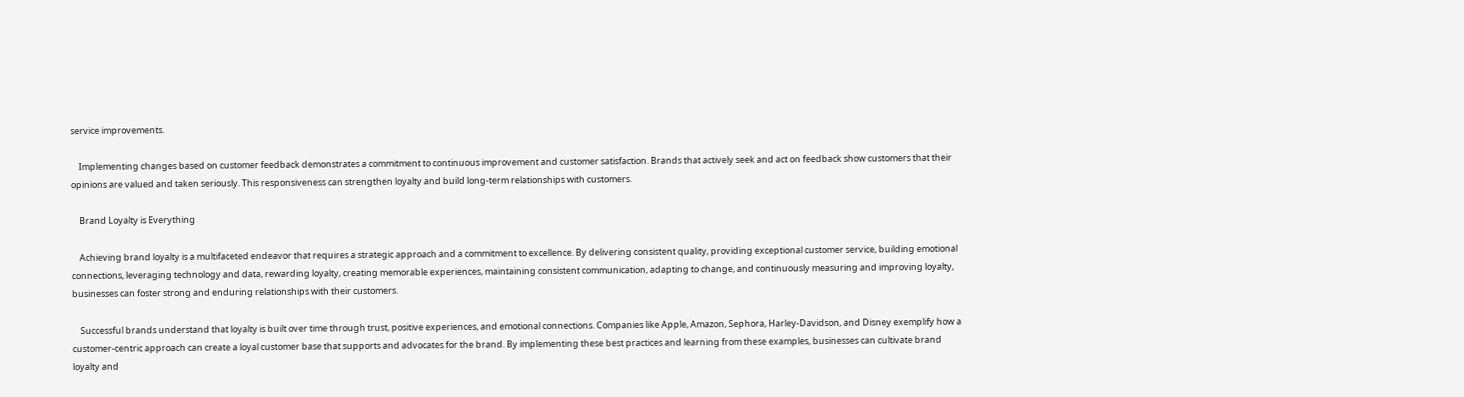service improvements.

    Implementing changes based on customer feedback demonstrates a commitment to continuous improvement and customer satisfaction. Brands that actively seek and act on feedback show customers that their opinions are valued and taken seriously. This responsiveness can strengthen loyalty and build long-term relationships with customers.

    Brand Loyalty is Everything

    Achieving brand loyalty is a multifaceted endeavor that requires a strategic approach and a commitment to excellence. By delivering consistent quality, providing exceptional customer service, building emotional connections, leveraging technology and data, rewarding loyalty, creating memorable experiences, maintaining consistent communication, adapting to change, and continuously measuring and improving loyalty, businesses can foster strong and enduring relationships with their customers.

    Successful brands understand that loyalty is built over time through trust, positive experiences, and emotional connections. Companies like Apple, Amazon, Sephora, Harley-Davidson, and Disney exemplify how a customer-centric approach can create a loyal customer base that supports and advocates for the brand. By implementing these best practices and learning from these examples, businesses can cultivate brand loyalty and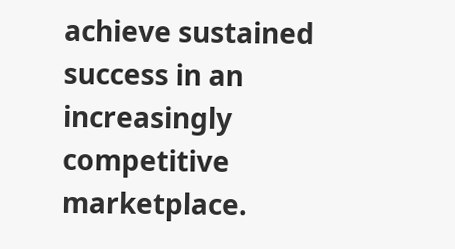achieve sustained success in an increasingly competitive marketplace.